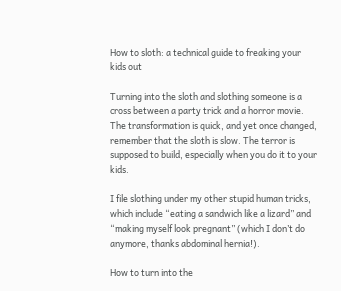How to sloth: a technical guide to freaking your kids out

Turning into the sloth and slothing someone is a cross between a party trick and a horror movie. The transformation is quick, and yet once changed, remember that the sloth is slow. The terror is supposed to build, especially when you do it to your kids.

I file slothing under my other stupid human tricks, which include “eating a sandwich like a lizard” and “making myself look pregnant” (which I don’t do anymore, thanks abdominal hernia!).

How to turn into the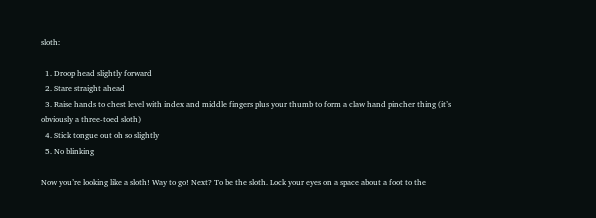sloth:

  1. Droop head slightly forward
  2. Stare straight ahead
  3. Raise hands to chest level with index and middle fingers plus your thumb to form a claw hand pincher thing (it’s obviously a three-toed sloth)
  4. Stick tongue out oh so slightly
  5. No blinking

Now you’re looking like a sloth! Way to go! Next? To be the sloth. Lock your eyes on a space about a foot to the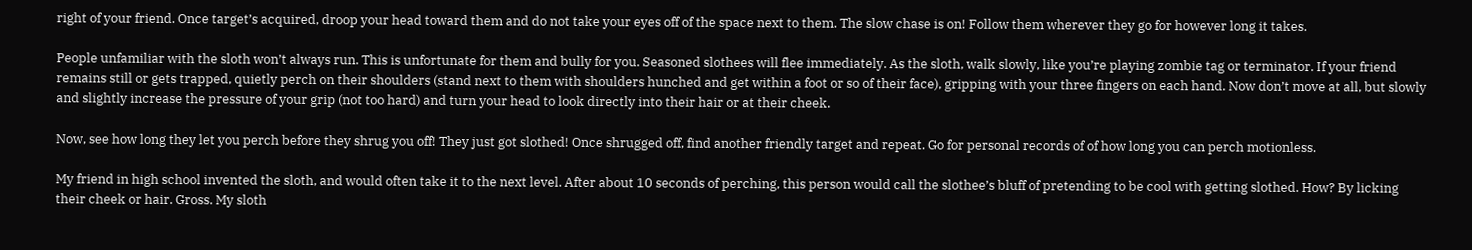right of your friend. Once target’s acquired, droop your head toward them and do not take your eyes off of the space next to them. The slow chase is on! Follow them wherever they go for however long it takes.

People unfamiliar with the sloth won’t always run. This is unfortunate for them and bully for you. Seasoned slothees will flee immediately. As the sloth, walk slowly, like you’re playing zombie tag or terminator. If your friend remains still or gets trapped, quietly perch on their shoulders (stand next to them with shoulders hunched and get within a foot or so of their face), gripping with your three fingers on each hand. Now don’t move at all, but slowly and slightly increase the pressure of your grip (not too hard) and turn your head to look directly into their hair or at their cheek.

Now, see how long they let you perch before they shrug you off! They just got slothed! Once shrugged off, find another friendly target and repeat. Go for personal records of of how long you can perch motionless.

My friend in high school invented the sloth, and would often take it to the next level. After about 10 seconds of perching, this person would call the slothee’s bluff of pretending to be cool with getting slothed. How? By licking their cheek or hair. Gross. My sloth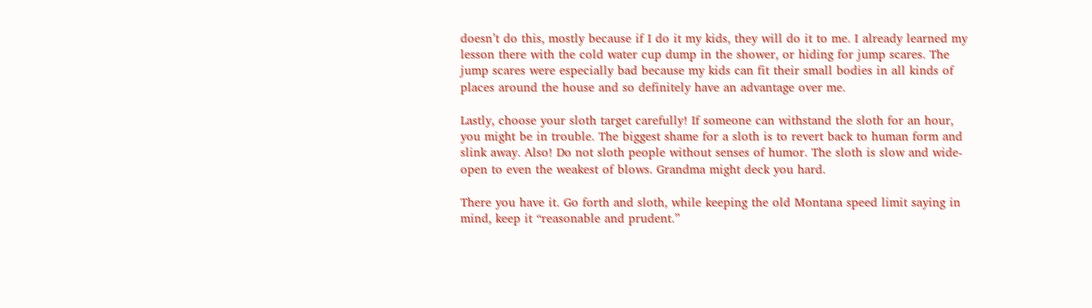doesn’t do this, mostly because if I do it my kids, they will do it to me. I already learned my lesson there with the cold water cup dump in the shower, or hiding for jump scares. The jump scares were especially bad because my kids can fit their small bodies in all kinds of places around the house and so definitely have an advantage over me.

Lastly, choose your sloth target carefully! If someone can withstand the sloth for an hour, you might be in trouble. The biggest shame for a sloth is to revert back to human form and slink away. Also! Do not sloth people without senses of humor. The sloth is slow and wide-open to even the weakest of blows. Grandma might deck you hard.

There you have it. Go forth and sloth, while keeping the old Montana speed limit saying in mind, keep it “reasonable and prudent.”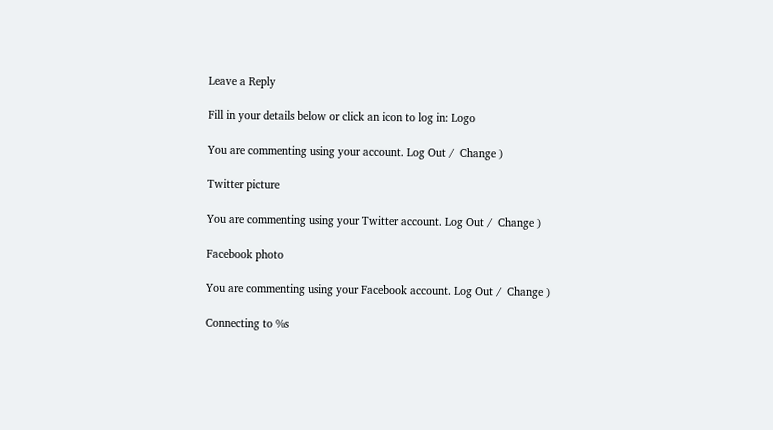Leave a Reply

Fill in your details below or click an icon to log in: Logo

You are commenting using your account. Log Out /  Change )

Twitter picture

You are commenting using your Twitter account. Log Out /  Change )

Facebook photo

You are commenting using your Facebook account. Log Out /  Change )

Connecting to %s